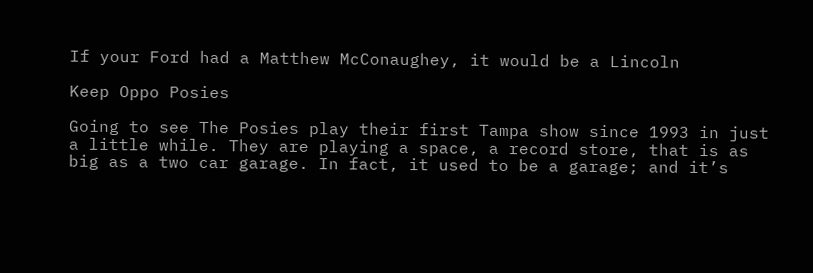If your Ford had a Matthew McConaughey, it would be a Lincoln

Keep Oppo Posies

Going to see The Posies play their first Tampa show since 1993 in just a little while. They are playing a space, a record store, that is as big as a two car garage. In fact, it used to be a garage; and it’s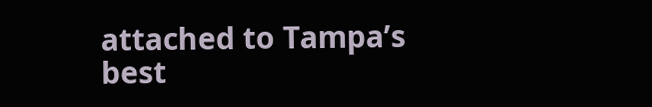attached to Tampa’s best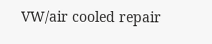VW/air cooled repair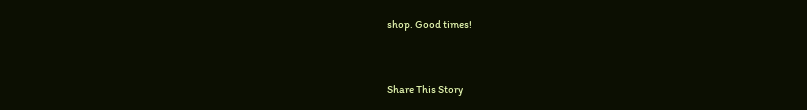shop. Good times!


Share This Story